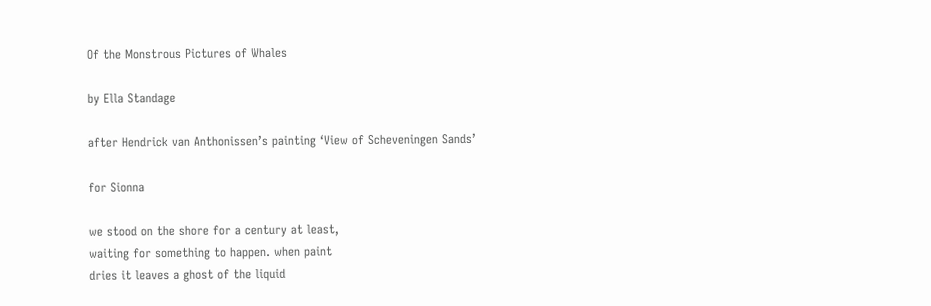Of the Monstrous Pictures of Whales

by Ella Standage

after Hendrick van Anthonissen’s painting ‘View of Scheveningen Sands’

for Sionna

we stood on the shore for a century at least,
waiting for something to happen. when paint
dries it leaves a ghost of the liquid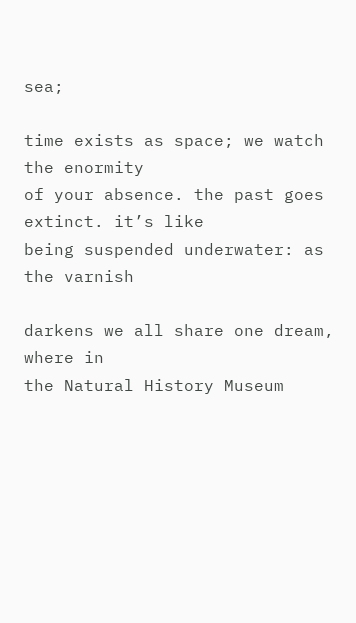sea;

time exists as space; we watch the enormity
of your absence. the past goes extinct. it’s like
being suspended underwater: as the varnish

darkens we all share one dream, where in
the Natural History Museum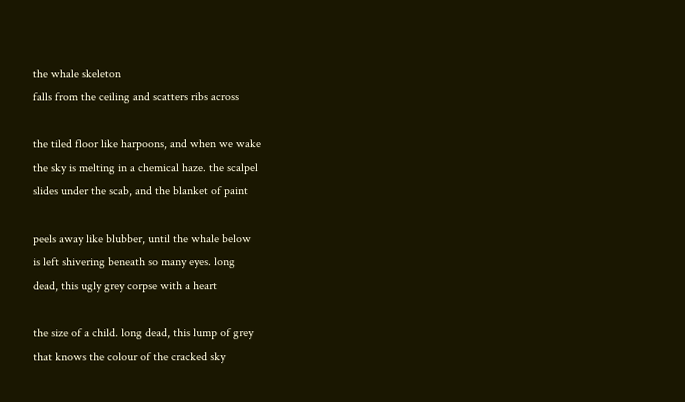the whale skeleton
falls from the ceiling and scatters ribs across

the tiled floor like harpoons, and when we wake
the sky is melting in a chemical haze. the scalpel
slides under the scab, and the blanket of paint

peels away like blubber, until the whale below
is left shivering beneath so many eyes. long
dead, this ugly grey corpse with a heart

the size of a child. long dead, this lump of grey
that knows the colour of the cracked sky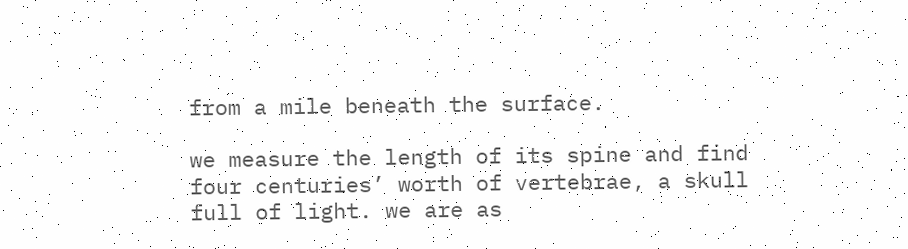from a mile beneath the surface.

we measure the length of its spine and find
four centuries’ worth of vertebrae, a skull
full of light. we are as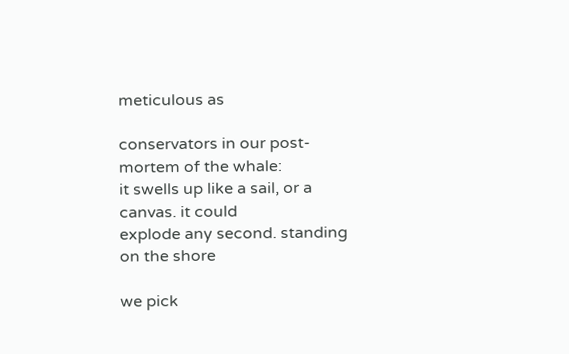meticulous as

conservators in our post-mortem of the whale:
it swells up like a sail, or a canvas. it could
explode any second. standing on the shore

we pick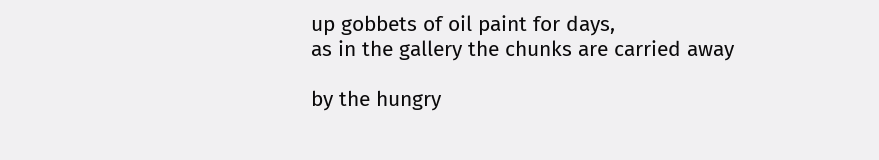up gobbets of oil paint for days,
as in the gallery the chunks are carried away

by the hungry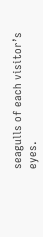seagulls of each visitor’s eyes.